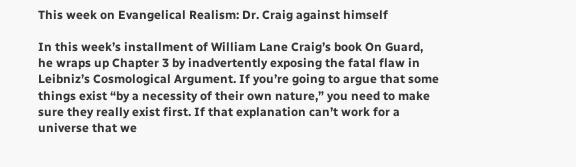This week on Evangelical Realism: Dr. Craig against himself

In this week’s installment of William Lane Craig’s book On Guard, he wraps up Chapter 3 by inadvertently exposing the fatal flaw in Leibniz’s Cosmological Argument. If you’re going to argue that some things exist “by a necessity of their own nature,” you need to make sure they really exist first. If that explanation can’t work for a universe that we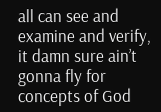all can see and examine and verify, it damn sure ain’t gonna fly for concepts of God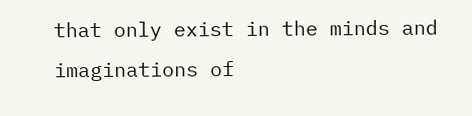that only exist in the minds and imaginations of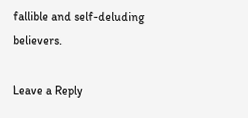fallible and self-deluding believers.

Leave a Reply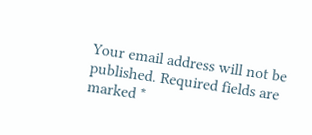Your email address will not be published. Required fields are marked *